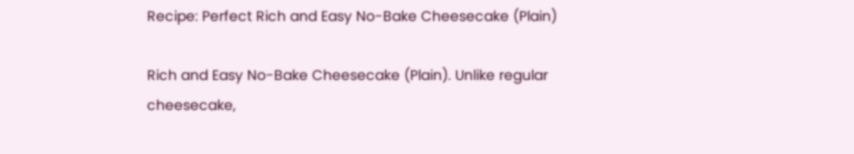Recipe: Perfect Rich and Easy No-Bake Cheesecake (Plain)

Rich and Easy No-Bake Cheesecake (Plain). Unlike regular cheesecake,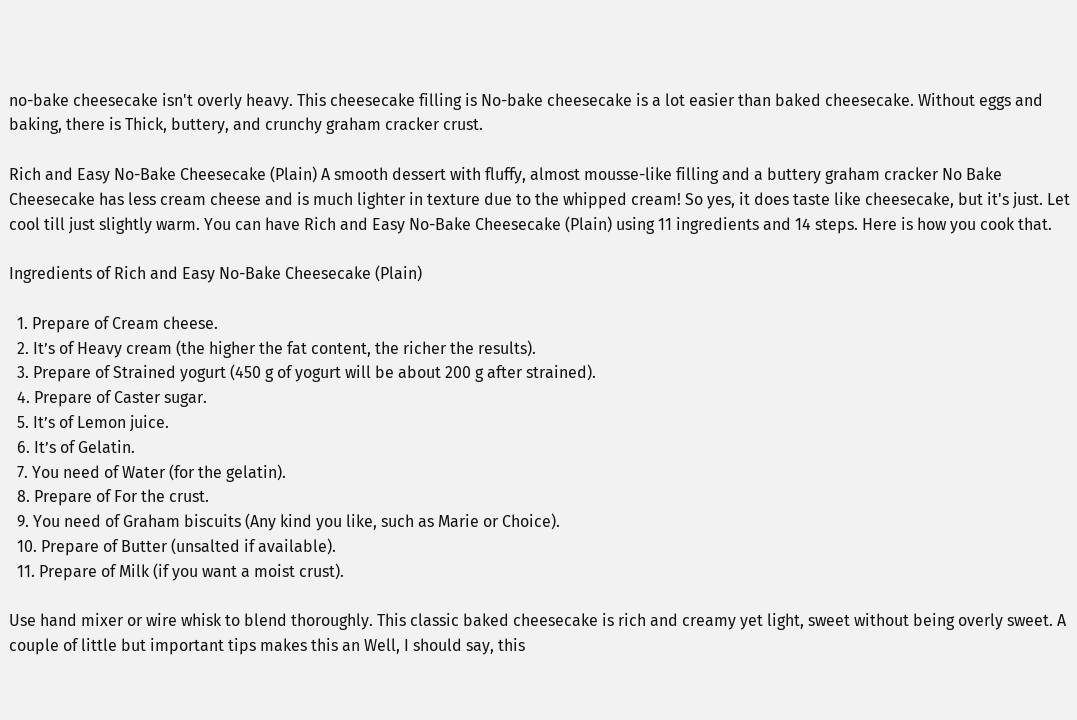no-bake cheesecake isn't overly heavy. This cheesecake filling is No-bake cheesecake is a lot easier than baked cheesecake. Without eggs and baking, there is Thick, buttery, and crunchy graham cracker crust.

Rich and Easy No-Bake Cheesecake (Plain) A smooth dessert with fluffy, almost mousse-like filling and a buttery graham cracker No Bake Cheesecake has less cream cheese and is much lighter in texture due to the whipped cream! So yes, it does taste like cheesecake, but it's just. Let cool till just slightly warm. You can have Rich and Easy No-Bake Cheesecake (Plain) using 11 ingredients and 14 steps. Here is how you cook that.

Ingredients of Rich and Easy No-Bake Cheesecake (Plain)

  1. Prepare of Cream cheese.
  2. It’s of Heavy cream (the higher the fat content, the richer the results).
  3. Prepare of Strained yogurt (450 g of yogurt will be about 200 g after strained).
  4. Prepare of Caster sugar.
  5. It’s of Lemon juice.
  6. It’s of Gelatin.
  7. You need of Water (for the gelatin).
  8. Prepare of For the crust.
  9. You need of Graham biscuits (Any kind you like, such as Marie or Choice).
  10. Prepare of Butter (unsalted if available).
  11. Prepare of Milk (if you want a moist crust).

Use hand mixer or wire whisk to blend thoroughly. This classic baked cheesecake is rich and creamy yet light, sweet without being overly sweet. A couple of little but important tips makes this an Well, I should say, this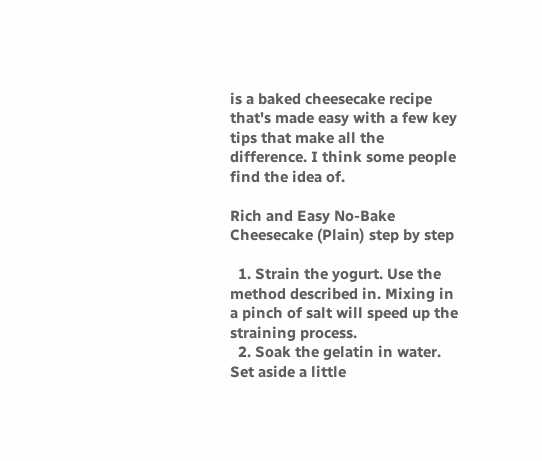is a baked cheesecake recipe that's made easy with a few key tips that make all the difference. I think some people find the idea of.

Rich and Easy No-Bake Cheesecake (Plain) step by step

  1. Strain the yogurt. Use the method described in. Mixing in a pinch of salt will speed up the straining process.
  2. Soak the gelatin in water. Set aside a little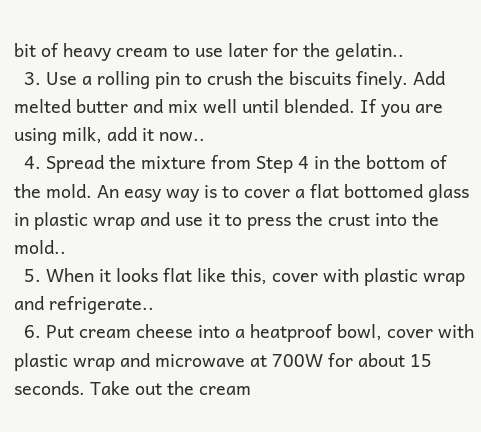bit of heavy cream to use later for the gelatin..
  3. Use a rolling pin to crush the biscuits finely. Add melted butter and mix well until blended. If you are using milk, add it now..
  4. Spread the mixture from Step 4 in the bottom of the mold. An easy way is to cover a flat bottomed glass in plastic wrap and use it to press the crust into the mold..
  5. When it looks flat like this, cover with plastic wrap and refrigerate..
  6. Put cream cheese into a heatproof bowl, cover with plastic wrap and microwave at 700W for about 15 seconds. Take out the cream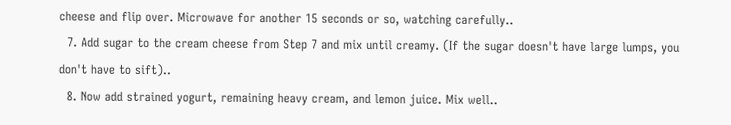cheese and flip over. Microwave for another 15 seconds or so, watching carefully..
  7. Add sugar to the cream cheese from Step 7 and mix until creamy. (If the sugar doesn't have large lumps, you don't have to sift)..
  8. Now add strained yogurt, remaining heavy cream, and lemon juice. Mix well..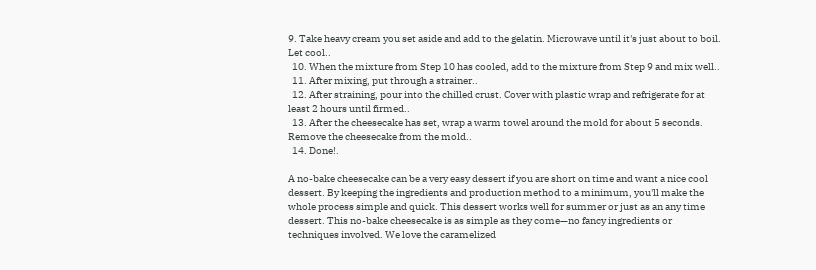9. Take heavy cream you set aside and add to the gelatin. Microwave until it's just about to boil. Let cool..
  10. When the mixture from Step 10 has cooled, add to the mixture from Step 9 and mix well..
  11. After mixing, put through a strainer..
  12. After straining, pour into the chilled crust. Cover with plastic wrap and refrigerate for at least 2 hours until firmed..
  13. After the cheesecake has set, wrap a warm towel around the mold for about 5 seconds. Remove the cheesecake from the mold..
  14. Done!.

A no-bake cheesecake can be a very easy dessert if you are short on time and want a nice cool dessert. By keeping the ingredients and production method to a minimum, you'll make the whole process simple and quick. This dessert works well for summer or just as an any time dessert. This no-bake cheesecake is as simple as they come—no fancy ingredients or techniques involved. We love the caramelized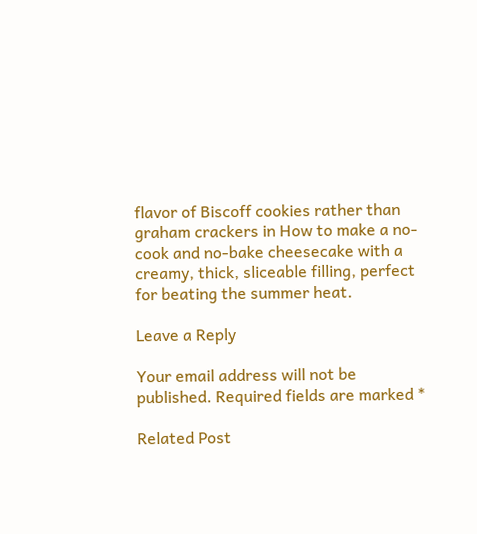flavor of Biscoff cookies rather than graham crackers in How to make a no-cook and no-bake cheesecake with a creamy, thick, sliceable filling, perfect for beating the summer heat.

Leave a Reply

Your email address will not be published. Required fields are marked *

Related Post